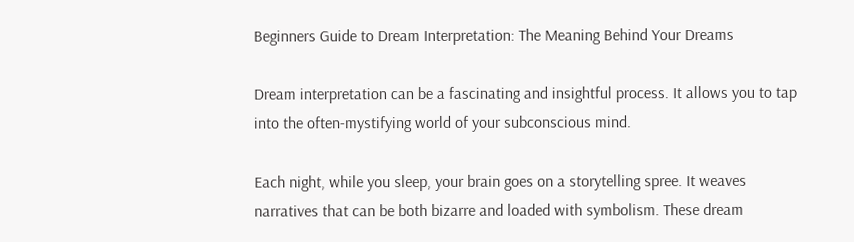Beginners Guide to Dream Interpretation: The Meaning Behind Your Dreams

Dream interpretation can be a fascinating and insightful process. It allows you to tap into the often-mystifying world of your subconscious mind.

Each night, while you sleep, your brain goes on a storytelling spree. It weaves narratives that can be both bizarre and loaded with symbolism. These dream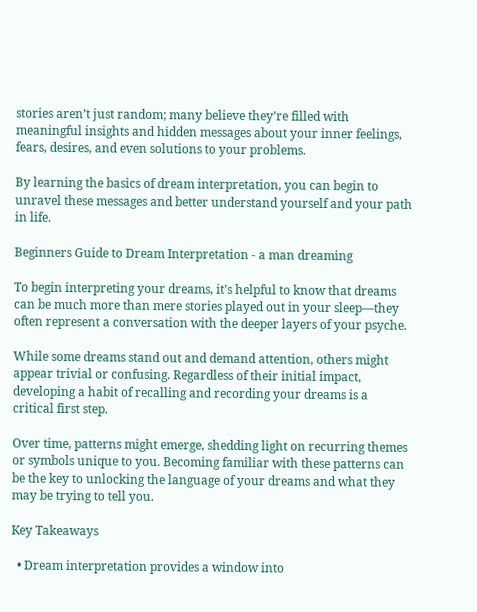stories aren’t just random; many believe they’re filled with meaningful insights and hidden messages about your inner feelings, fears, desires, and even solutions to your problems.

By learning the basics of dream interpretation, you can begin to unravel these messages and better understand yourself and your path in life.

Beginners Guide to Dream Interpretation - a man dreaming

To begin interpreting your dreams, it’s helpful to know that dreams can be much more than mere stories played out in your sleep—they often represent a conversation with the deeper layers of your psyche.

While some dreams stand out and demand attention, others might appear trivial or confusing. Regardless of their initial impact, developing a habit of recalling and recording your dreams is a critical first step.

Over time, patterns might emerge, shedding light on recurring themes or symbols unique to you. Becoming familiar with these patterns can be the key to unlocking the language of your dreams and what they may be trying to tell you.

Key Takeaways

  • Dream interpretation provides a window into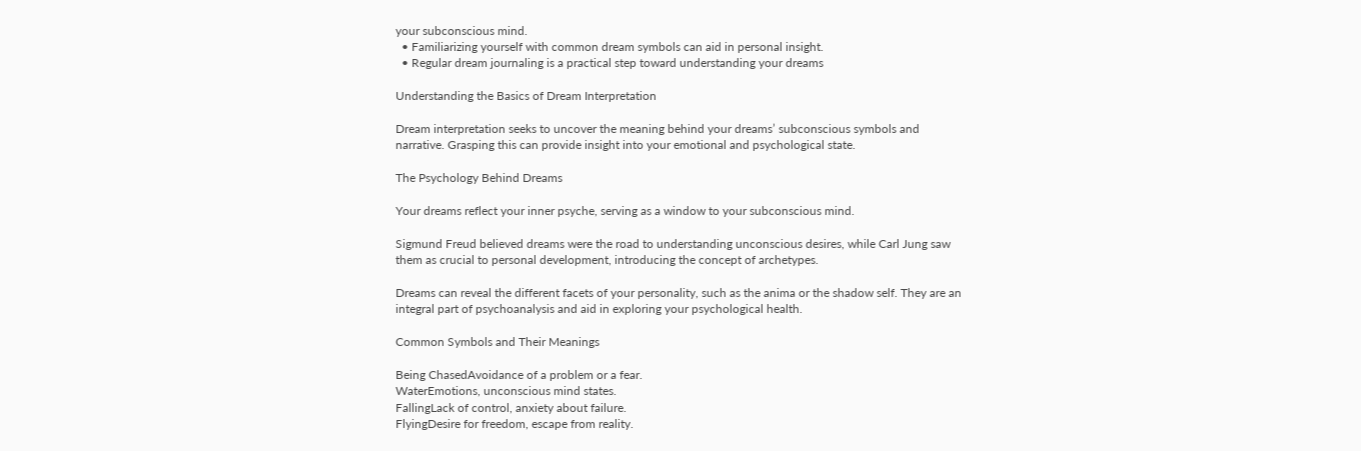your subconscious mind.
  • Familiarizing yourself with common dream symbols can aid in personal insight.
  • Regular dream journaling is a practical step toward understanding your dreams

Understanding the Basics of Dream Interpretation

Dream interpretation seeks to uncover the meaning behind your dreams’ subconscious symbols and narrative. Grasping this can provide insight into your emotional and psychological state.

The Psychology Behind Dreams

Your dreams reflect your inner psyche, serving as a window to your subconscious mind.

Sigmund Freud believed dreams were the road to understanding unconscious desires, while Carl Jung saw them as crucial to personal development, introducing the concept of archetypes.

Dreams can reveal the different facets of your personality, such as the anima or the shadow self. They are an integral part of psychoanalysis and aid in exploring your psychological health.

Common Symbols and Their Meanings

Being ChasedAvoidance of a problem or a fear.
WaterEmotions, unconscious mind states.
FallingLack of control, anxiety about failure.
FlyingDesire for freedom, escape from reality.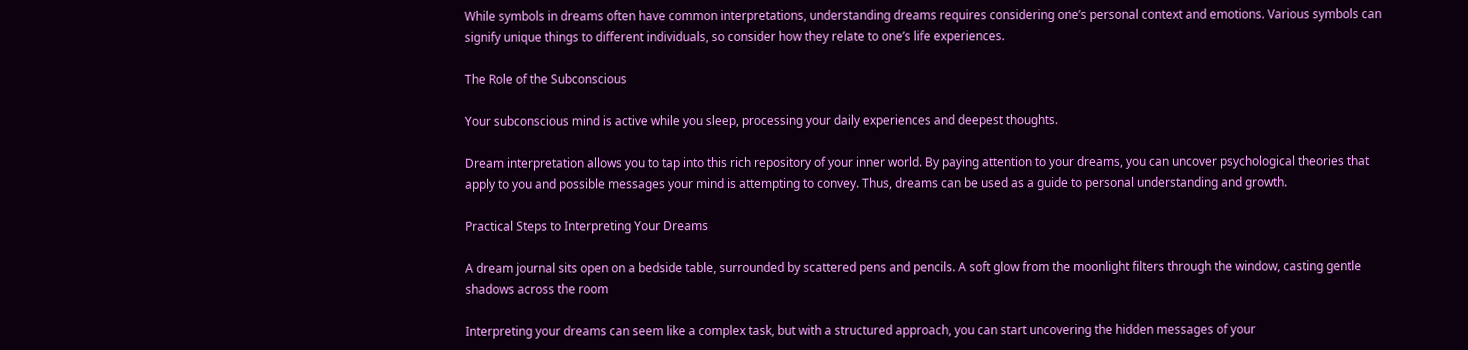While symbols in dreams often have common interpretations, understanding dreams requires considering one’s personal context and emotions. Various symbols can signify unique things to different individuals, so consider how they relate to one’s life experiences.

The Role of the Subconscious

Your subconscious mind is active while you sleep, processing your daily experiences and deepest thoughts.

Dream interpretation allows you to tap into this rich repository of your inner world. By paying attention to your dreams, you can uncover psychological theories that apply to you and possible messages your mind is attempting to convey. Thus, dreams can be used as a guide to personal understanding and growth.

Practical Steps to Interpreting Your Dreams

A dream journal sits open on a bedside table, surrounded by scattered pens and pencils. A soft glow from the moonlight filters through the window, casting gentle shadows across the room

Interpreting your dreams can seem like a complex task, but with a structured approach, you can start uncovering the hidden messages of your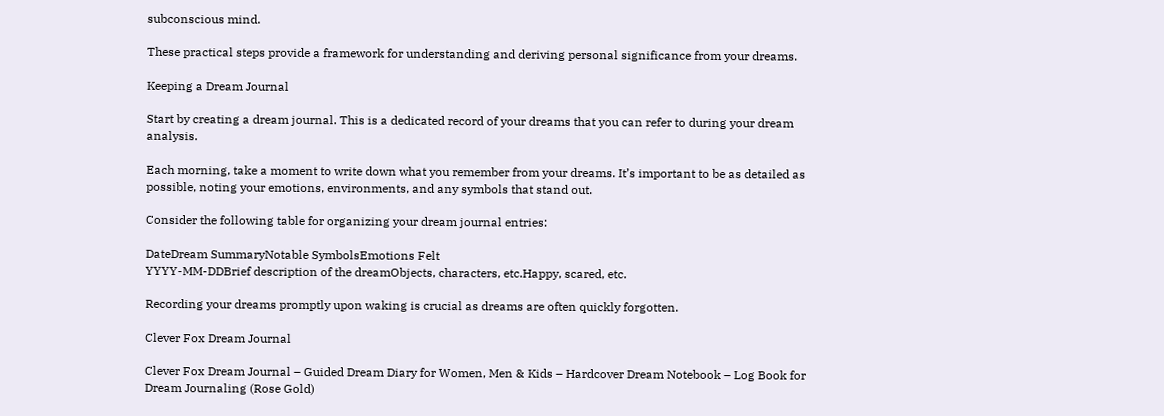subconscious mind.

These practical steps provide a framework for understanding and deriving personal significance from your dreams.

Keeping a Dream Journal

Start by creating a dream journal. This is a dedicated record of your dreams that you can refer to during your dream analysis.

Each morning, take a moment to write down what you remember from your dreams. It’s important to be as detailed as possible, noting your emotions, environments, and any symbols that stand out.

Consider the following table for organizing your dream journal entries:

DateDream SummaryNotable SymbolsEmotions Felt
YYYY-MM-DDBrief description of the dreamObjects, characters, etc.Happy, scared, etc.

Recording your dreams promptly upon waking is crucial as dreams are often quickly forgotten.

Clever Fox Dream Journal

Clever Fox Dream Journal – Guided Dream Diary for Women, Men & Kids – Hardcover Dream Notebook – Log Book for Dream Journaling (Rose Gold)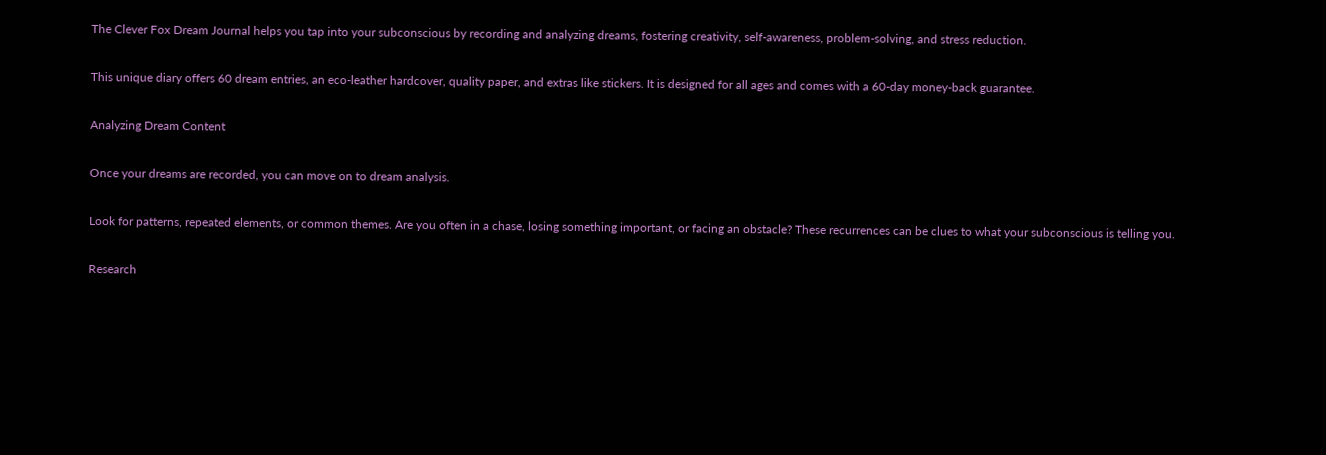The Clever Fox Dream Journal helps you tap into your subconscious by recording and analyzing dreams, fostering creativity, self-awareness, problem-solving, and stress reduction.

This unique diary offers 60 dream entries, an eco-leather hardcover, quality paper, and extras like stickers. It is designed for all ages and comes with a 60-day money-back guarantee.

Analyzing Dream Content

Once your dreams are recorded, you can move on to dream analysis.

Look for patterns, repeated elements, or common themes. Are you often in a chase, losing something important, or facing an obstacle? These recurrences can be clues to what your subconscious is telling you.

Research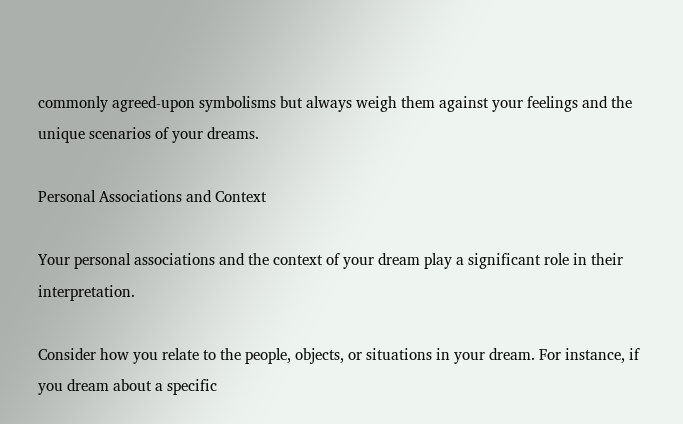commonly agreed-upon symbolisms but always weigh them against your feelings and the unique scenarios of your dreams.

Personal Associations and Context

Your personal associations and the context of your dream play a significant role in their interpretation.

Consider how you relate to the people, objects, or situations in your dream. For instance, if you dream about a specific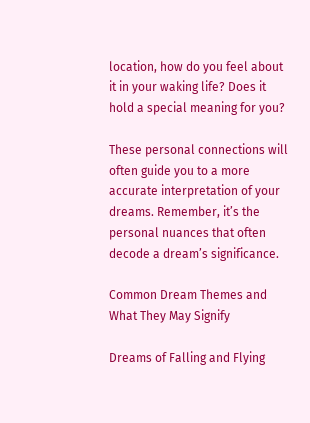location, how do you feel about it in your waking life? Does it hold a special meaning for you?

These personal connections will often guide you to a more accurate interpretation of your dreams. Remember, it’s the personal nuances that often decode a dream’s significance.

Common Dream Themes and What They May Signify

Dreams of Falling and Flying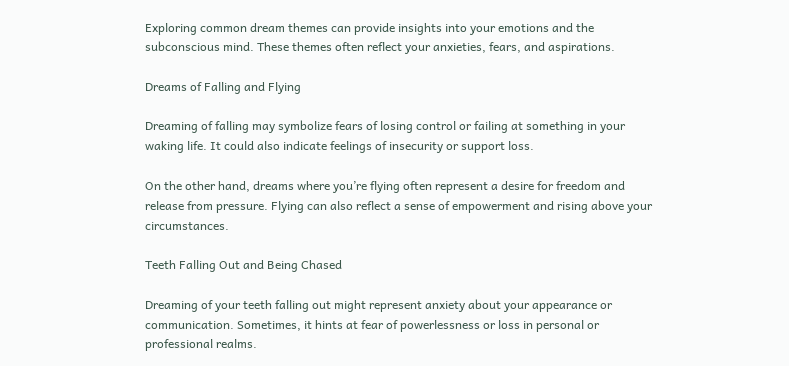Exploring common dream themes can provide insights into your emotions and the subconscious mind. These themes often reflect your anxieties, fears, and aspirations.

Dreams of Falling and Flying

Dreaming of falling may symbolize fears of losing control or failing at something in your waking life. It could also indicate feelings of insecurity or support loss.

On the other hand, dreams where you’re flying often represent a desire for freedom and release from pressure. Flying can also reflect a sense of empowerment and rising above your circumstances.

Teeth Falling Out and Being Chased

Dreaming of your teeth falling out might represent anxiety about your appearance or communication. Sometimes, it hints at fear of powerlessness or loss in personal or professional realms.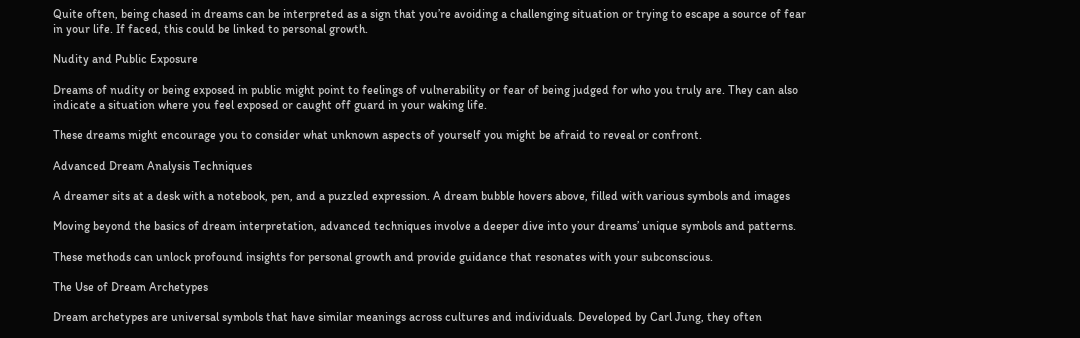Quite often, being chased in dreams can be interpreted as a sign that you’re avoiding a challenging situation or trying to escape a source of fear in your life. If faced, this could be linked to personal growth.

Nudity and Public Exposure

Dreams of nudity or being exposed in public might point to feelings of vulnerability or fear of being judged for who you truly are. They can also indicate a situation where you feel exposed or caught off guard in your waking life.

These dreams might encourage you to consider what unknown aspects of yourself you might be afraid to reveal or confront.

Advanced Dream Analysis Techniques

A dreamer sits at a desk with a notebook, pen, and a puzzled expression. A dream bubble hovers above, filled with various symbols and images

Moving beyond the basics of dream interpretation, advanced techniques involve a deeper dive into your dreams’ unique symbols and patterns.

These methods can unlock profound insights for personal growth and provide guidance that resonates with your subconscious.

The Use of Dream Archetypes

Dream archetypes are universal symbols that have similar meanings across cultures and individuals. Developed by Carl Jung, they often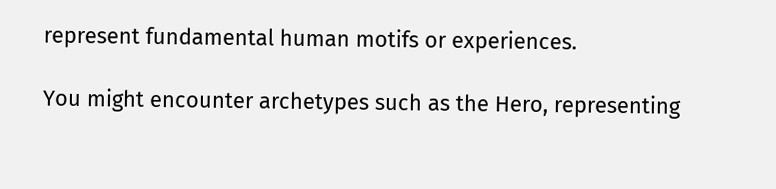represent fundamental human motifs or experiences.

You might encounter archetypes such as the Hero, representing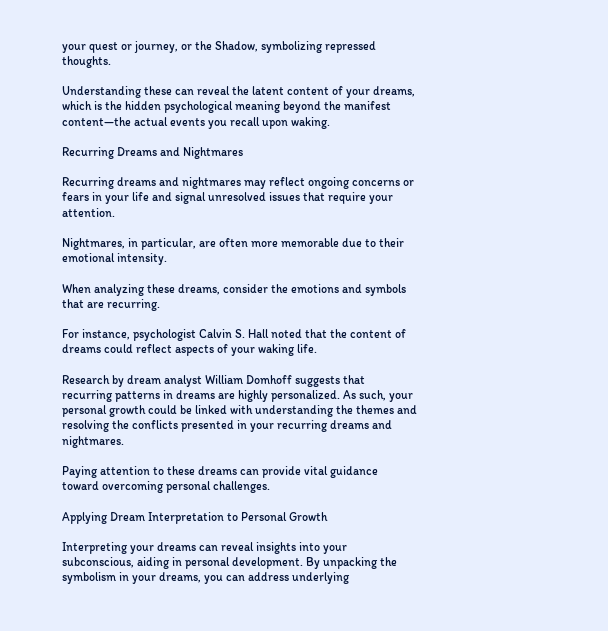your quest or journey, or the Shadow, symbolizing repressed thoughts.

Understanding these can reveal the latent content of your dreams, which is the hidden psychological meaning beyond the manifest content—the actual events you recall upon waking.

Recurring Dreams and Nightmares

Recurring dreams and nightmares may reflect ongoing concerns or fears in your life and signal unresolved issues that require your attention.

Nightmares, in particular, are often more memorable due to their emotional intensity.

When analyzing these dreams, consider the emotions and symbols that are recurring.

For instance, psychologist Calvin S. Hall noted that the content of dreams could reflect aspects of your waking life.

Research by dream analyst William Domhoff suggests that recurring patterns in dreams are highly personalized. As such, your personal growth could be linked with understanding the themes and resolving the conflicts presented in your recurring dreams and nightmares.

Paying attention to these dreams can provide vital guidance toward overcoming personal challenges.

Applying Dream Interpretation to Personal Growth

Interpreting your dreams can reveal insights into your subconscious, aiding in personal development. By unpacking the symbolism in your dreams, you can address underlying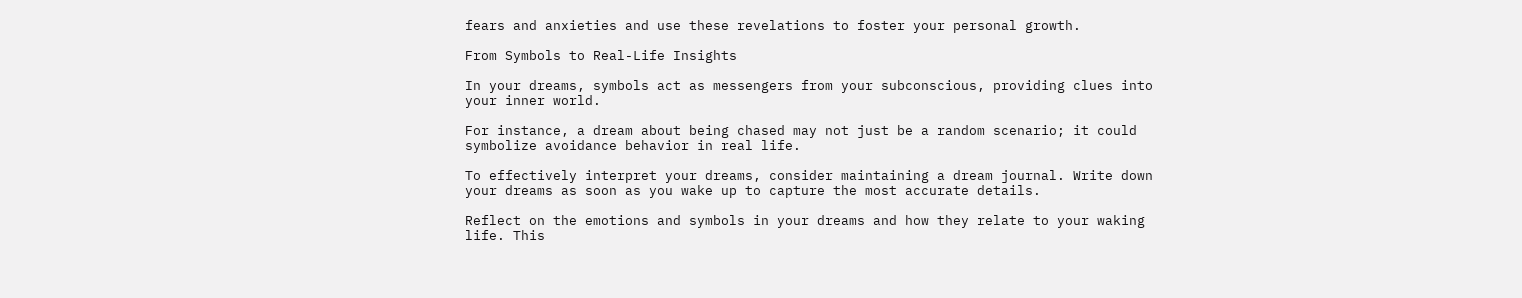fears and anxieties and use these revelations to foster your personal growth.

From Symbols to Real-Life Insights

In your dreams, symbols act as messengers from your subconscious, providing clues into your inner world.

For instance, a dream about being chased may not just be a random scenario; it could symbolize avoidance behavior in real life.

To effectively interpret your dreams, consider maintaining a dream journal. Write down your dreams as soon as you wake up to capture the most accurate details.

Reflect on the emotions and symbols in your dreams and how they relate to your waking life. This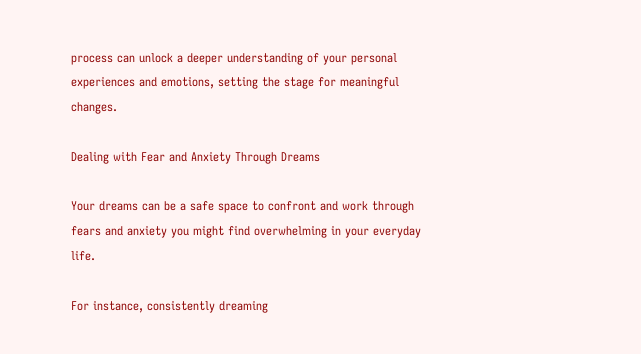process can unlock a deeper understanding of your personal experiences and emotions, setting the stage for meaningful changes.

Dealing with Fear and Anxiety Through Dreams

Your dreams can be a safe space to confront and work through fears and anxiety you might find overwhelming in your everyday life.

For instance, consistently dreaming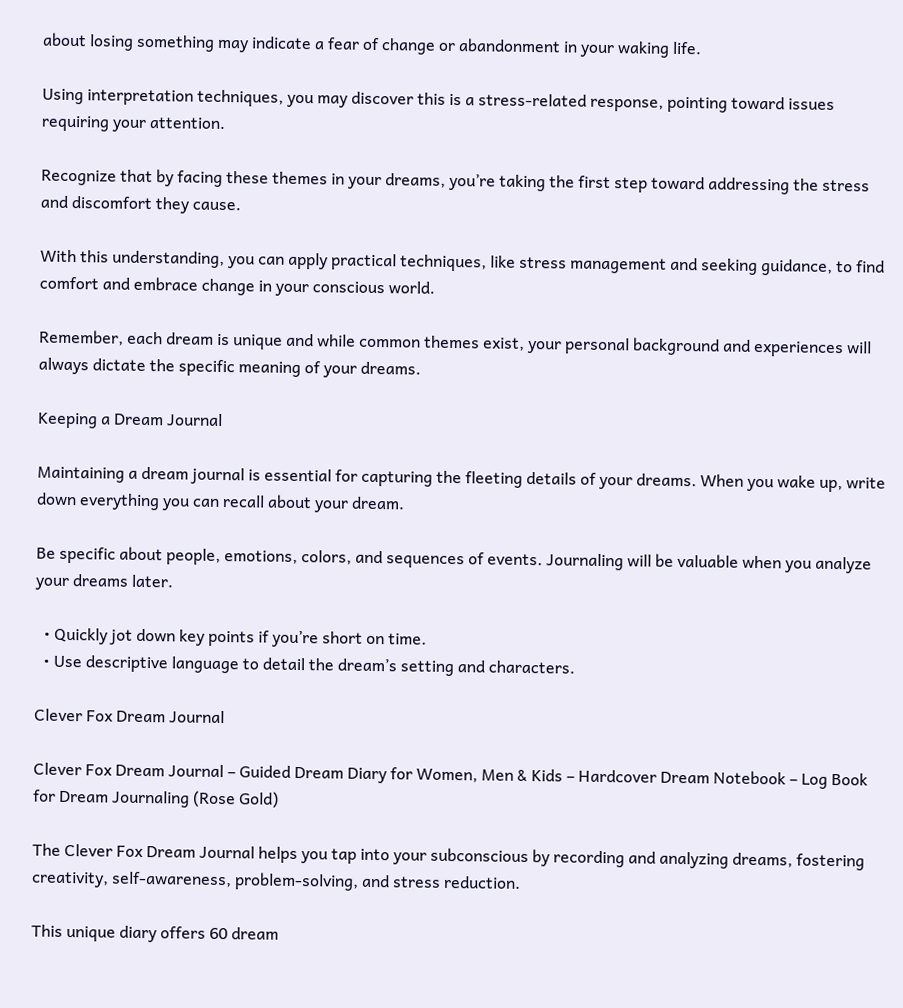about losing something may indicate a fear of change or abandonment in your waking life.

Using interpretation techniques, you may discover this is a stress-related response, pointing toward issues requiring your attention.

Recognize that by facing these themes in your dreams, you’re taking the first step toward addressing the stress and discomfort they cause.

With this understanding, you can apply practical techniques, like stress management and seeking guidance, to find comfort and embrace change in your conscious world.

Remember, each dream is unique and while common themes exist, your personal background and experiences will always dictate the specific meaning of your dreams.

Keeping a Dream Journal

Maintaining a dream journal is essential for capturing the fleeting details of your dreams. When you wake up, write down everything you can recall about your dream.

Be specific about people, emotions, colors, and sequences of events. Journaling will be valuable when you analyze your dreams later.

  • Quickly jot down key points if you’re short on time.
  • Use descriptive language to detail the dream’s setting and characters.

Clever Fox Dream Journal

Clever Fox Dream Journal – Guided Dream Diary for Women, Men & Kids – Hardcover Dream Notebook – Log Book for Dream Journaling (Rose Gold)

The Clever Fox Dream Journal helps you tap into your subconscious by recording and analyzing dreams, fostering creativity, self-awareness, problem-solving, and stress reduction.

This unique diary offers 60 dream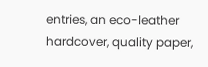entries, an eco-leather hardcover, quality paper,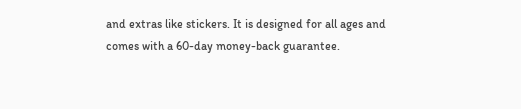and extras like stickers. It is designed for all ages and comes with a 60-day money-back guarantee.